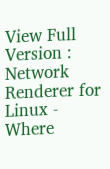View Full Version : Network Renderer for Linux - Where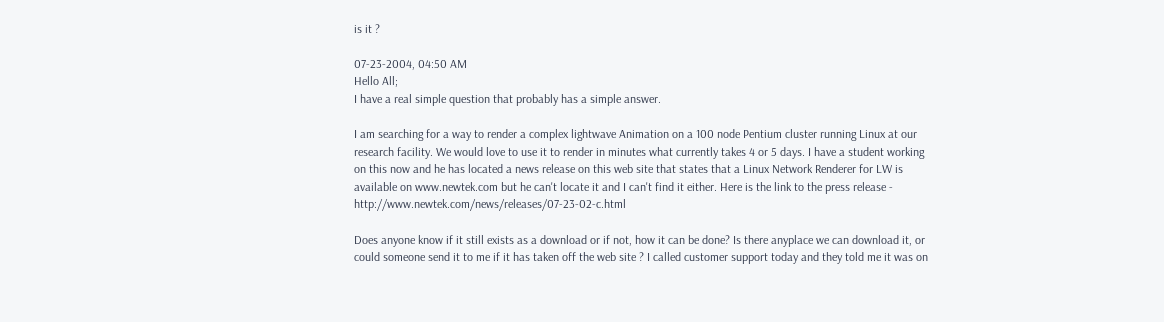is it ?

07-23-2004, 04:50 AM
Hello All;
I have a real simple question that probably has a simple answer.

I am searching for a way to render a complex lightwave Animation on a 100 node Pentium cluster running Linux at our research facility. We would love to use it to render in minutes what currently takes 4 or 5 days. I have a student working on this now and he has located a news release on this web site that states that a Linux Network Renderer for LW is available on www.newtek.com but he can't locate it and I can't find it either. Here is the link to the press release - http://www.newtek.com/news/releases/07-23-02-c.html

Does anyone know if it still exists as a download or if not, how it can be done? Is there anyplace we can download it, or could someone send it to me if it has taken off the web site ? I called customer support today and they told me it was on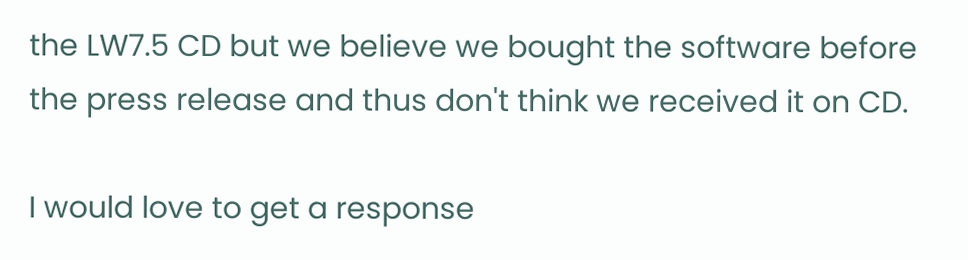the LW7.5 CD but we believe we bought the software before the press release and thus don't think we received it on CD.

I would love to get a response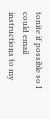tonite if possible so I could email instructions to my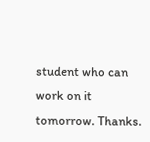student who can work on it tomorrow. Thanks.